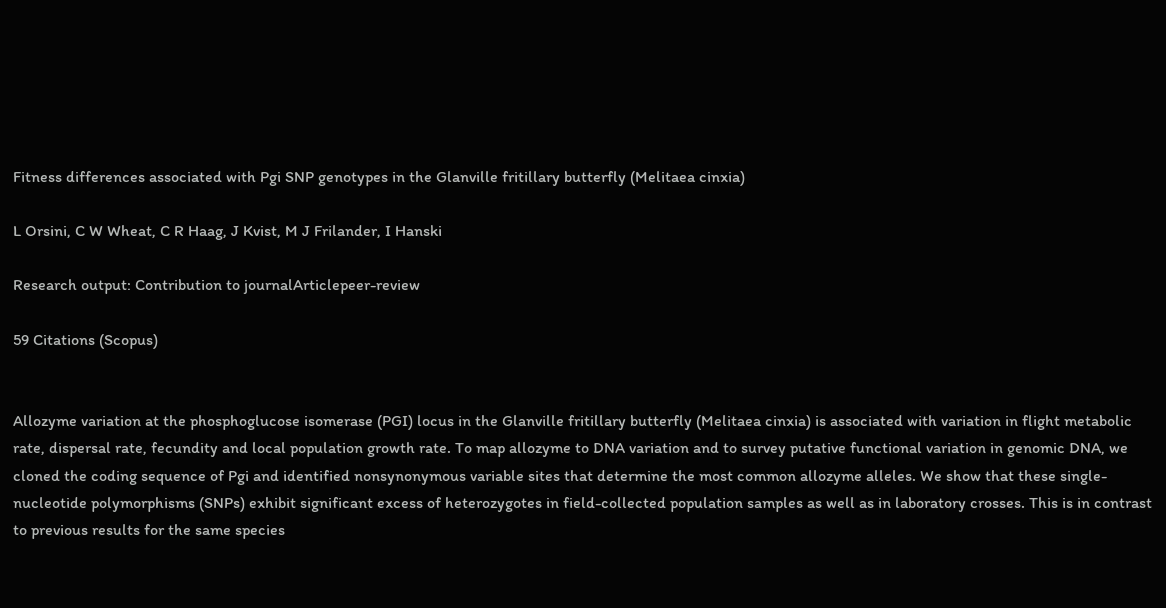Fitness differences associated with Pgi SNP genotypes in the Glanville fritillary butterfly (Melitaea cinxia)

L Orsini, C W Wheat, C R Haag, J Kvist, M J Frilander, I Hanski

Research output: Contribution to journalArticlepeer-review

59 Citations (Scopus)


Allozyme variation at the phosphoglucose isomerase (PGI) locus in the Glanville fritillary butterfly (Melitaea cinxia) is associated with variation in flight metabolic rate, dispersal rate, fecundity and local population growth rate. To map allozyme to DNA variation and to survey putative functional variation in genomic DNA, we cloned the coding sequence of Pgi and identified nonsynonymous variable sites that determine the most common allozyme alleles. We show that these single-nucleotide polymorphisms (SNPs) exhibit significant excess of heterozygotes in field-collected population samples as well as in laboratory crosses. This is in contrast to previous results for the same species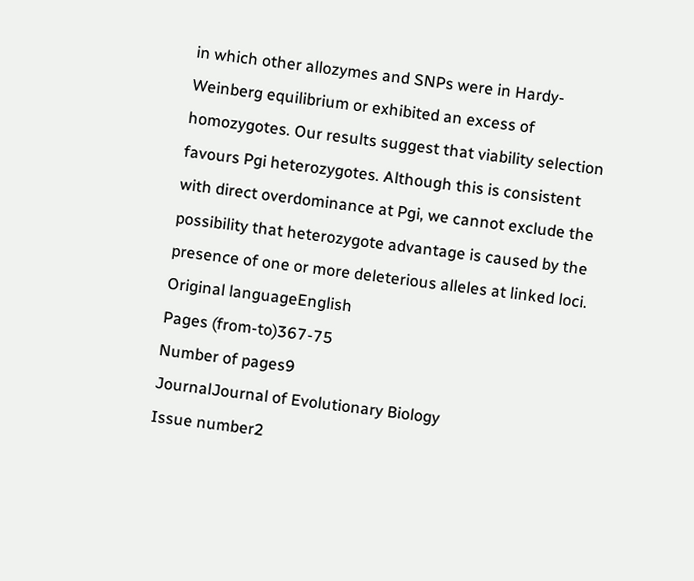in which other allozymes and SNPs were in Hardy-Weinberg equilibrium or exhibited an excess of homozygotes. Our results suggest that viability selection favours Pgi heterozygotes. Although this is consistent with direct overdominance at Pgi, we cannot exclude the possibility that heterozygote advantage is caused by the presence of one or more deleterious alleles at linked loci.
Original languageEnglish
Pages (from-to)367-75
Number of pages9
JournalJournal of Evolutionary Biology
Issue number2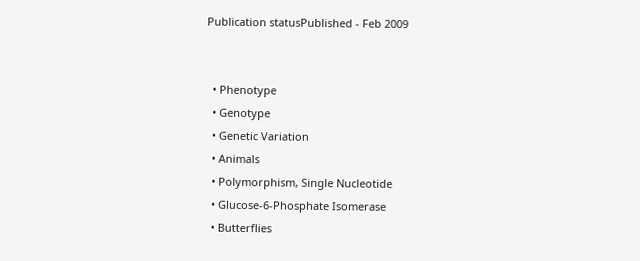Publication statusPublished - Feb 2009


  • Phenotype
  • Genotype
  • Genetic Variation
  • Animals
  • Polymorphism, Single Nucleotide
  • Glucose-6-Phosphate Isomerase
  • Butterflies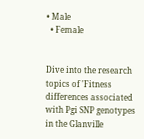• Male
  • Female


Dive into the research topics of 'Fitness differences associated with Pgi SNP genotypes in the Glanville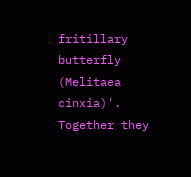fritillary butterfly (Melitaea cinxia)'. Together they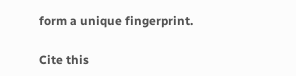form a unique fingerprint.

Cite this